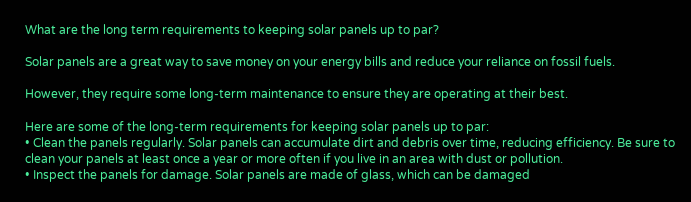What are the long term requirements to keeping solar panels up to par?

Solar panels are a great way to save money on your energy bills and reduce your reliance on fossil fuels.

However, they require some long-term maintenance to ensure they are operating at their best.

Here are some of the long-term requirements for keeping solar panels up to par:
• Clean the panels regularly. Solar panels can accumulate dirt and debris over time, reducing efficiency. Be sure to clean your panels at least once a year or more often if you live in an area with dust or pollution.
• Inspect the panels for damage. Solar panels are made of glass, which can be damaged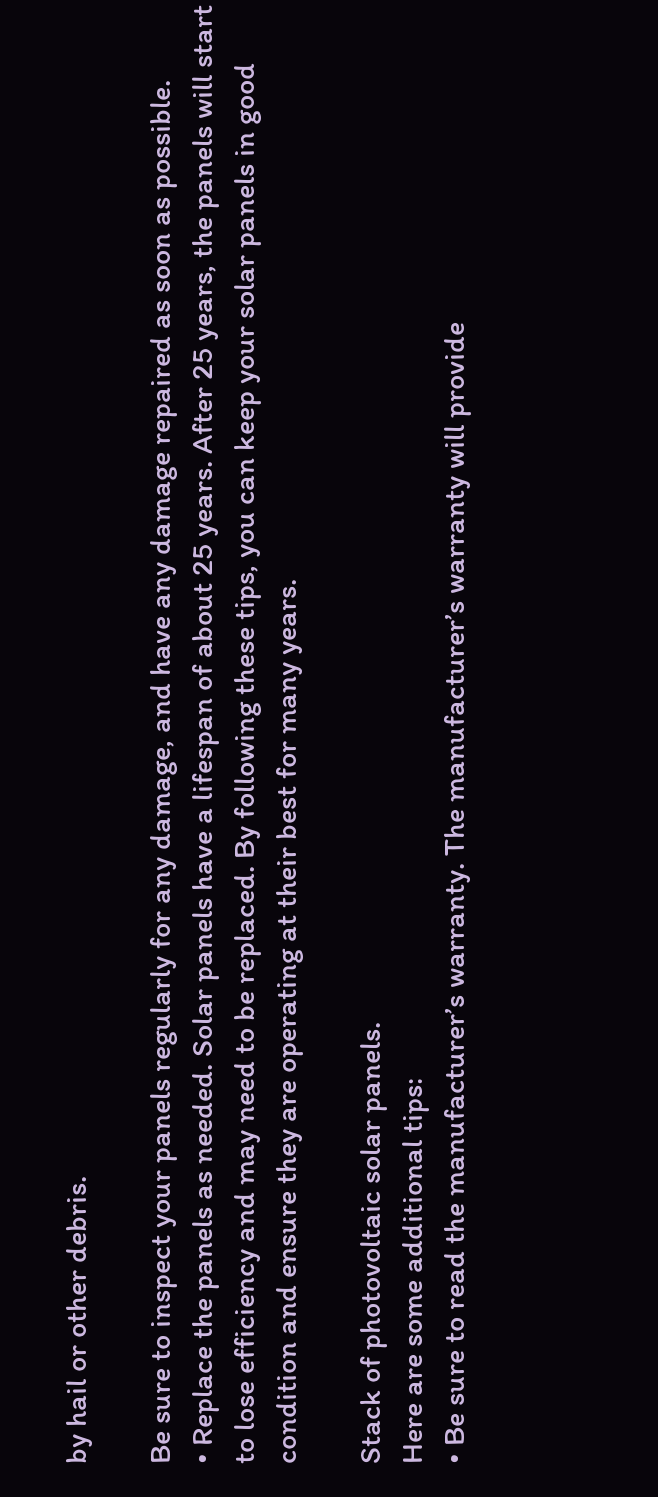by hail or other debris.

Be sure to inspect your panels regularly for any damage, and have any damage repaired as soon as possible.
• Replace the panels as needed. Solar panels have a lifespan of about 25 years. After 25 years, the panels will start to lose efficiency and may need to be replaced. By following these tips, you can keep your solar panels in good condition and ensure they are operating at their best for many years.

Stack of photovoltaic solar panels.
Here are some additional tips:
• Be sure to read the manufacturer’s warranty. The manufacturer’s warranty will provide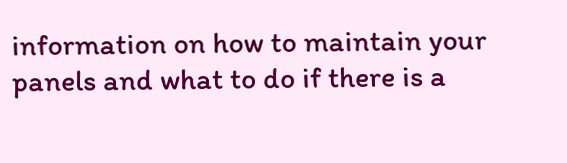information on how to maintain your panels and what to do if there is a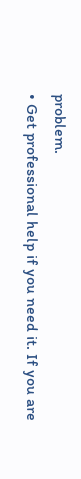problem.
• Get professional help if you need it. If you are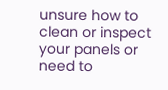unsure how to clean or inspect your panels or need to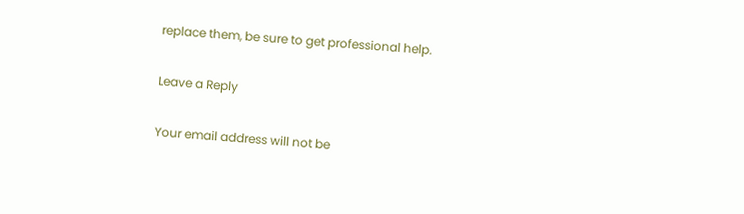replace them, be sure to get professional help.

Leave a Reply

Your email address will not be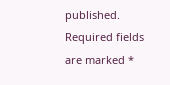published. Required fields are marked *